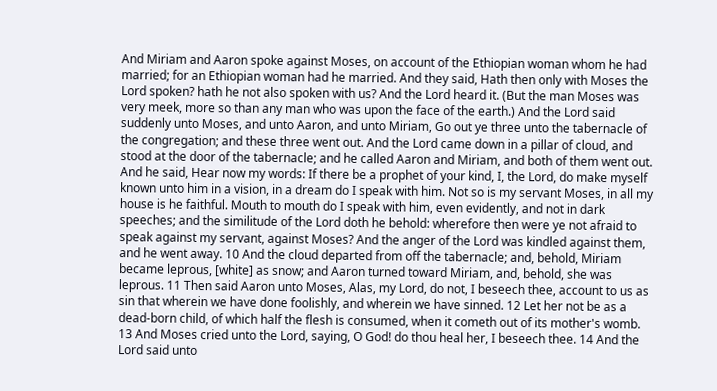And Miriam and Aaron spoke against Moses, on account of the Ethiopian woman whom he had married; for an Ethiopian woman had he married. And they said, Hath then only with Moses the Lord spoken? hath he not also spoken with us? And the Lord heard it. (But the man Moses was very meek, more so than any man who was upon the face of the earth.) And the Lord said suddenly unto Moses, and unto Aaron, and unto Miriam, Go out ye three unto the tabernacle of the congregation; and these three went out. And the Lord came down in a pillar of cloud, and stood at the door of the tabernacle; and he called Aaron and Miriam, and both of them went out. And he said, Hear now my words: If there be a prophet of your kind, I, the Lord, do make myself known unto him in a vision, in a dream do I speak with him. Not so is my servant Moses, in all my house is he faithful. Mouth to mouth do I speak with him, even evidently, and not in dark speeches; and the similitude of the Lord doth he behold: wherefore then were ye not afraid to speak against my servant, against Moses? And the anger of the Lord was kindled against them, and he went away. 10 And the cloud departed from off the tabernacle; and, behold, Miriam became leprous, [white] as snow; and Aaron turned toward Miriam, and, behold, she was leprous. 11 Then said Aaron unto Moses, Alas, my Lord, do not, I beseech thee, account to us as sin that wherein we have done foolishly, and wherein we have sinned. 12 Let her not be as a dead-born child, of which half the flesh is consumed, when it cometh out of its mother's womb. 13 And Moses cried unto the Lord, saying, O God! do thou heal her, I beseech thee. 14 And the Lord said unto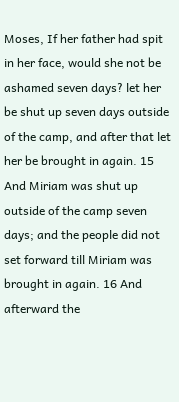Moses, If her father had spit in her face, would she not be ashamed seven days? let her be shut up seven days outside of the camp, and after that let her be brought in again. 15 And Miriam was shut up outside of the camp seven days; and the people did not set forward till Miriam was brought in again. 16 And afterward the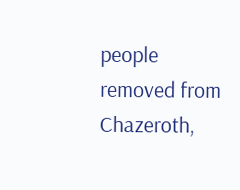people removed from Chazeroth,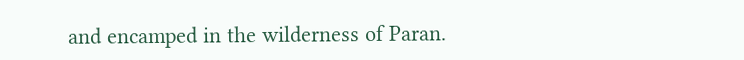and encamped in the wilderness of Paran.